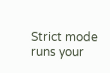Strict mode runs your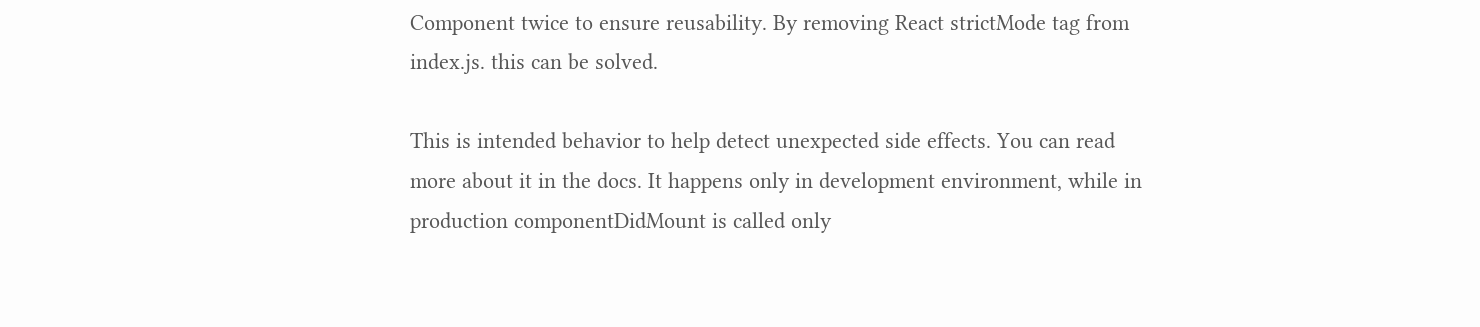Component twice to ensure reusability. By removing React strictMode tag from index.js. this can be solved.

This is intended behavior to help detect unexpected side effects. You can read more about it in the docs. It happens only in development environment, while in production componentDidMount is called only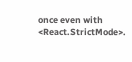once even with <React.StrictMode>.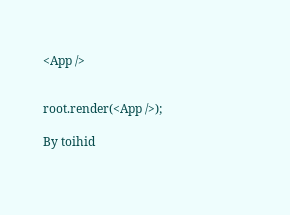<App />


root.render(<App />);

By toihid